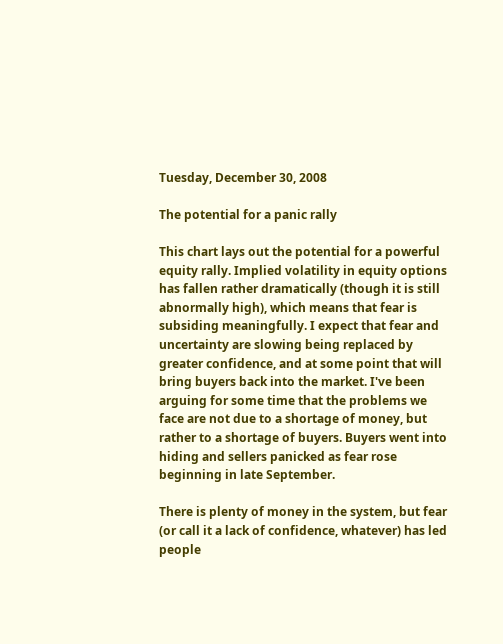Tuesday, December 30, 2008

The potential for a panic rally

This chart lays out the potential for a powerful equity rally. Implied volatility in equity options has fallen rather dramatically (though it is still abnormally high), which means that fear is subsiding meaningfully. I expect that fear and uncertainty are slowing being replaced by greater confidence, and at some point that will bring buyers back into the market. I've been arguing for some time that the problems we face are not due to a shortage of money, but rather to a shortage of buyers. Buyers went into hiding and sellers panicked as fear rose beginning in late September.

There is plenty of money in the system, but fear (or call it a lack of confidence, whatever) has led people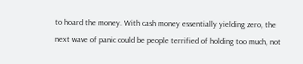to hoard the money. With cash money essentially yielding zero, the next wave of panic could be people terrified of holding too much, not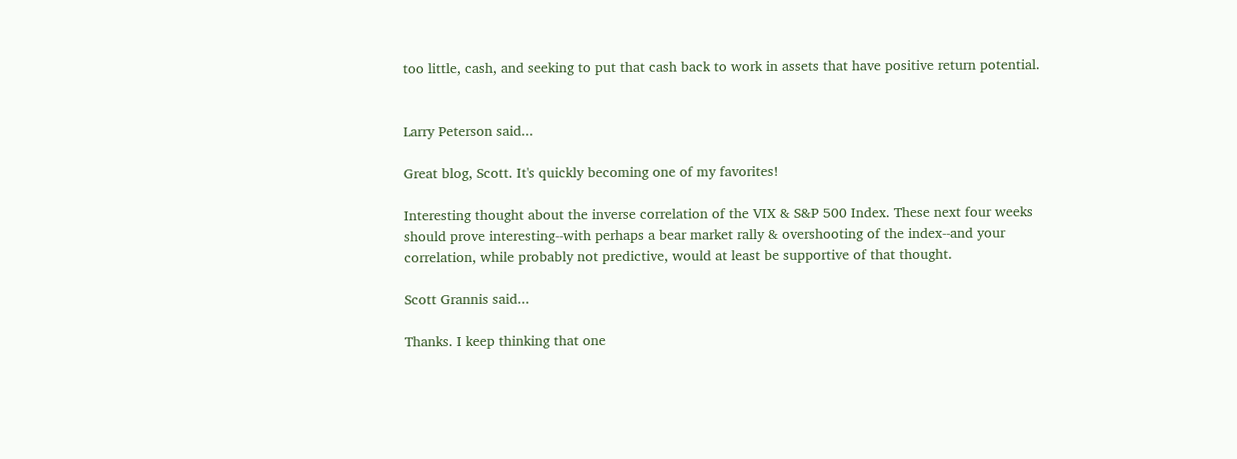too little, cash, and seeking to put that cash back to work in assets that have positive return potential.


Larry Peterson said...

Great blog, Scott. It's quickly becoming one of my favorites!

Interesting thought about the inverse correlation of the VIX & S&P 500 Index. These next four weeks should prove interesting--with perhaps a bear market rally & overshooting of the index--and your correlation, while probably not predictive, would at least be supportive of that thought.

Scott Grannis said...

Thanks. I keep thinking that one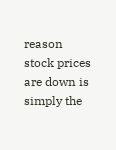reason stock prices are down is simply the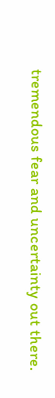tremendous fear and uncertainty out there.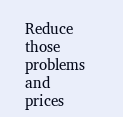Reduce those problems and prices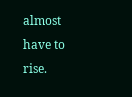almost have to rise.